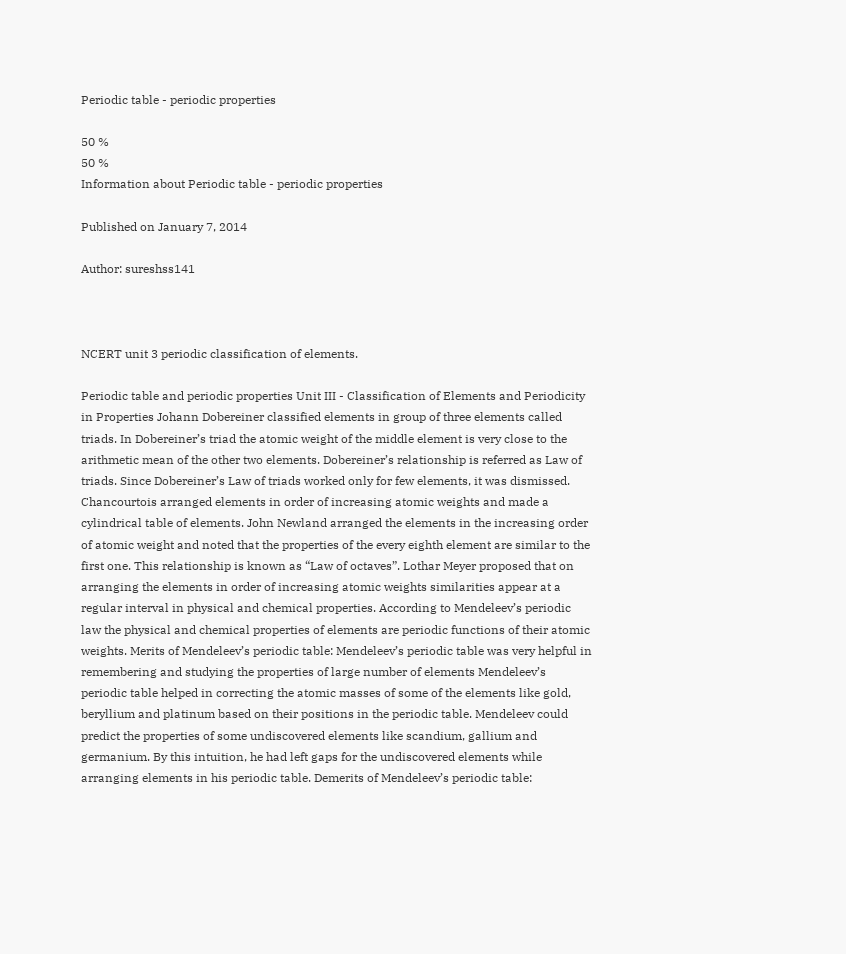Periodic table - periodic properties

50 %
50 %
Information about Periodic table - periodic properties

Published on January 7, 2014

Author: sureshss141



NCERT unit 3 periodic classification of elements.

Periodic table and periodic properties Unit III - Classification of Elements and Periodicity in Properties Johann Dobereiner classified elements in group of three elements called triads. In Dobereiner’s triad the atomic weight of the middle element is very close to the arithmetic mean of the other two elements. Dobereiner’s relationship is referred as Law of triads. Since Dobereiner’s Law of triads worked only for few elements, it was dismissed. Chancourtois arranged elements in order of increasing atomic weights and made a cylindrical table of elements. John Newland arranged the elements in the increasing order of atomic weight and noted that the properties of the every eighth element are similar to the first one. This relationship is known as “Law of octaves”. Lothar Meyer proposed that on arranging the elements in order of increasing atomic weights similarities appear at a regular interval in physical and chemical properties. According to Mendeleev’s periodic law the physical and chemical properties of elements are periodic functions of their atomic weights. Merits of Mendeleev’s periodic table: Mendeleev’s periodic table was very helpful in remembering and studying the properties of large number of elements Mendeleev’s periodic table helped in correcting the atomic masses of some of the elements like gold, beryllium and platinum based on their positions in the periodic table. Mendeleev could predict the properties of some undiscovered elements like scandium, gallium and germanium. By this intuition, he had left gaps for the undiscovered elements while arranging elements in his periodic table. Demerits of Mendeleev’s periodic table: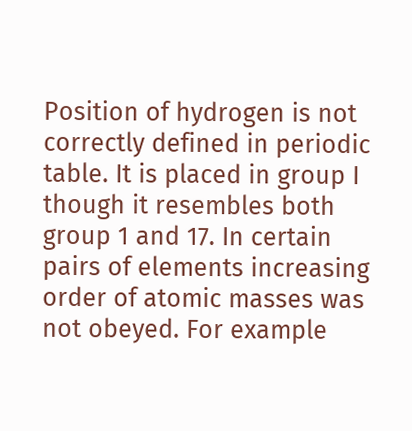Position of hydrogen is not correctly defined in periodic table. It is placed in group I though it resembles both group 1 and 17. In certain pairs of elements increasing order of atomic masses was not obeyed. For example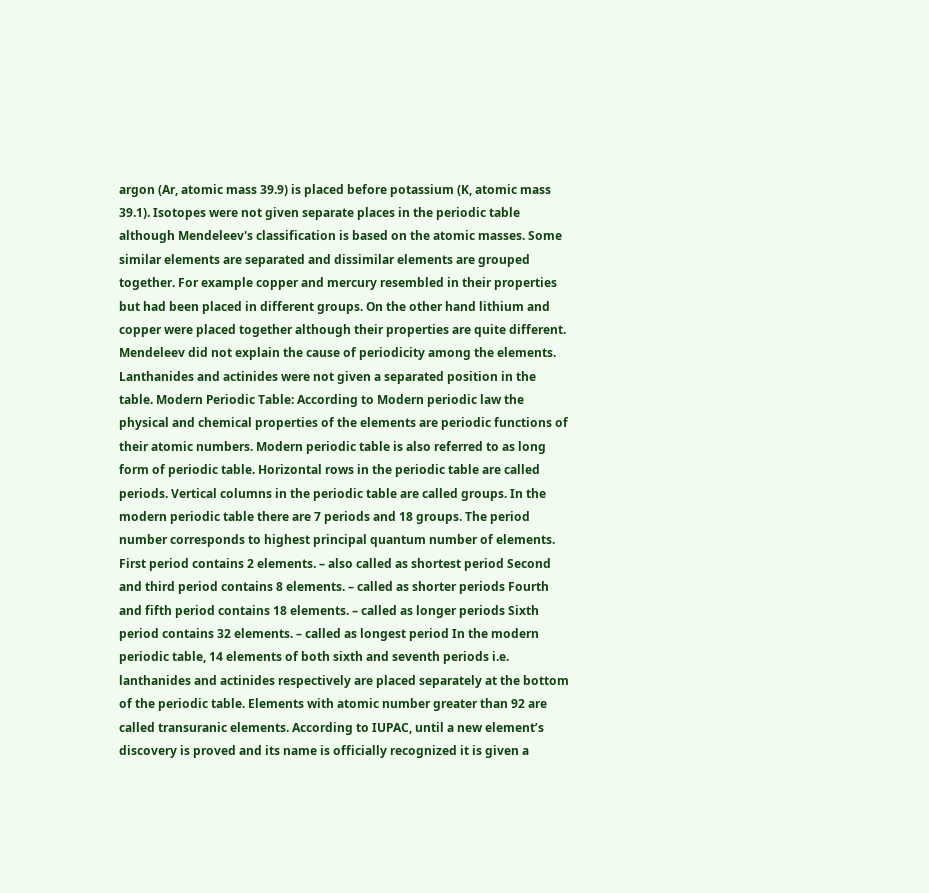argon (Ar, atomic mass 39.9) is placed before potassium (K, atomic mass 39.1). Isotopes were not given separate places in the periodic table although Mendeleev's classification is based on the atomic masses. Some similar elements are separated and dissimilar elements are grouped together. For example copper and mercury resembled in their properties but had been placed in different groups. On the other hand lithium and copper were placed together although their properties are quite different. Mendeleev did not explain the cause of periodicity among the elements. Lanthanides and actinides were not given a separated position in the table. Modern Periodic Table: According to Modern periodic law the physical and chemical properties of the elements are periodic functions of their atomic numbers. Modern periodic table is also referred to as long form of periodic table. Horizontal rows in the periodic table are called periods. Vertical columns in the periodic table are called groups. In the modern periodic table there are 7 periods and 18 groups. The period number corresponds to highest principal quantum number of elements. First period contains 2 elements. – also called as shortest period Second and third period contains 8 elements. – called as shorter periods Fourth and fifth period contains 18 elements. – called as longer periods Sixth period contains 32 elements. – called as longest period In the modern periodic table, 14 elements of both sixth and seventh periods i.e. lanthanides and actinides respectively are placed separately at the bottom of the periodic table. Elements with atomic number greater than 92 are called transuranic elements. According to IUPAC, until a new element’s discovery is proved and its name is officially recognized it is given a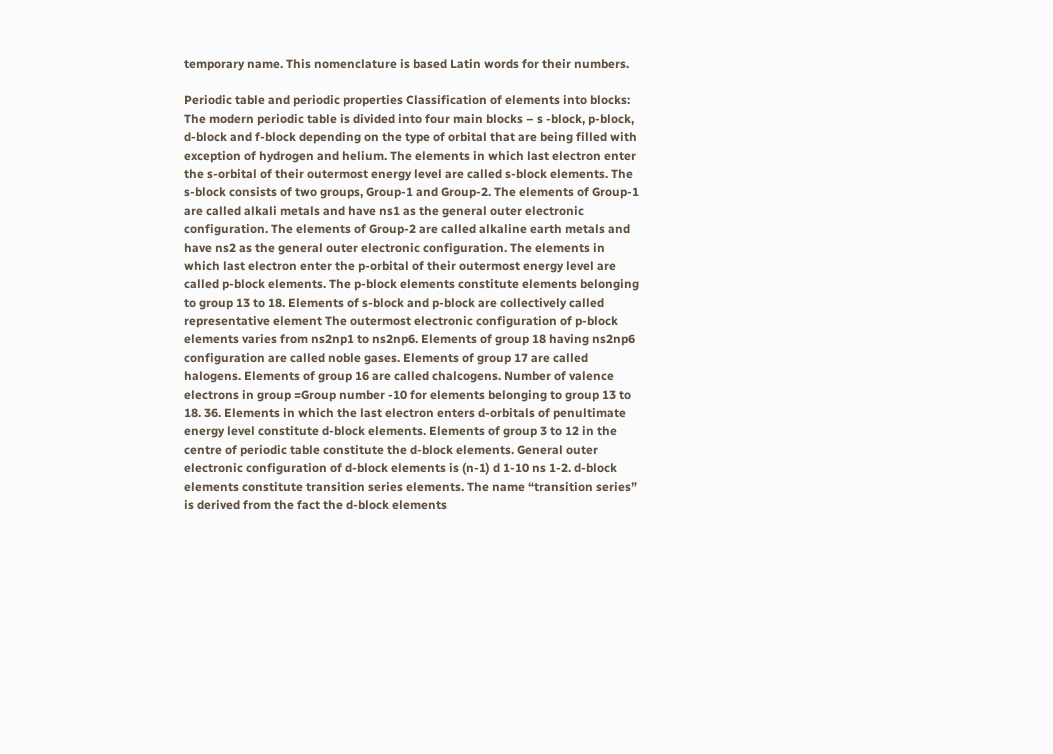temporary name. This nomenclature is based Latin words for their numbers.

Periodic table and periodic properties Classification of elements into blocks: The modern periodic table is divided into four main blocks – s -block, p-block, d-block and f-block depending on the type of orbital that are being filled with exception of hydrogen and helium. The elements in which last electron enter the s-orbital of their outermost energy level are called s-block elements. The s-block consists of two groups, Group-1 and Group-2. The elements of Group-1 are called alkali metals and have ns1 as the general outer electronic configuration. The elements of Group-2 are called alkaline earth metals and have ns2 as the general outer electronic configuration. The elements in which last electron enter the p-orbital of their outermost energy level are called p-block elements. The p-block elements constitute elements belonging to group 13 to 18. Elements of s-block and p-block are collectively called representative element The outermost electronic configuration of p-block elements varies from ns2np1 to ns2np6. Elements of group 18 having ns2np6 configuration are called noble gases. Elements of group 17 are called halogens. Elements of group 16 are called chalcogens. Number of valence electrons in group =Group number -10 for elements belonging to group 13 to 18. 36. Elements in which the last electron enters d-orbitals of penultimate energy level constitute d-block elements. Elements of group 3 to 12 in the centre of periodic table constitute the d-block elements. General outer electronic configuration of d-block elements is (n-1) d 1-10 ns 1-2. d-block elements constitute transition series elements. The name “transition series” is derived from the fact the d-block elements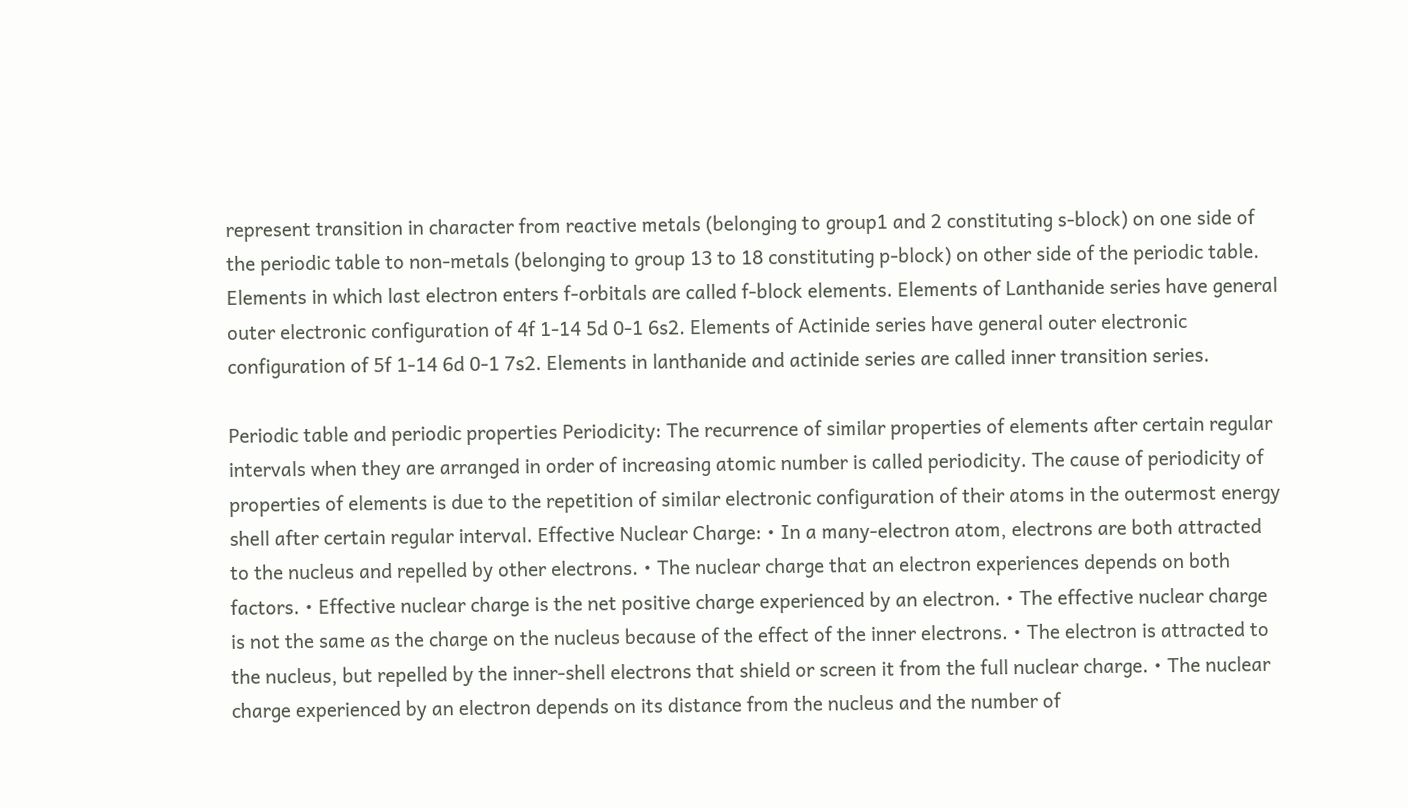represent transition in character from reactive metals (belonging to group1 and 2 constituting s-block) on one side of the periodic table to non-metals (belonging to group 13 to 18 constituting p-block) on other side of the periodic table. Elements in which last electron enters f-orbitals are called f-block elements. Elements of Lanthanide series have general outer electronic configuration of 4f 1-14 5d 0-1 6s2. Elements of Actinide series have general outer electronic configuration of 5f 1-14 6d 0-1 7s2. Elements in lanthanide and actinide series are called inner transition series.

Periodic table and periodic properties Periodicity: The recurrence of similar properties of elements after certain regular intervals when they are arranged in order of increasing atomic number is called periodicity. The cause of periodicity of properties of elements is due to the repetition of similar electronic configuration of their atoms in the outermost energy shell after certain regular interval. Effective Nuclear Charge: • In a many-electron atom, electrons are both attracted to the nucleus and repelled by other electrons. • The nuclear charge that an electron experiences depends on both factors. • Effective nuclear charge is the net positive charge experienced by an electron. • The effective nuclear charge is not the same as the charge on the nucleus because of the effect of the inner electrons. • The electron is attracted to the nucleus, but repelled by the inner-shell electrons that shield or screen it from the full nuclear charge. • The nuclear charge experienced by an electron depends on its distance from the nucleus and the number of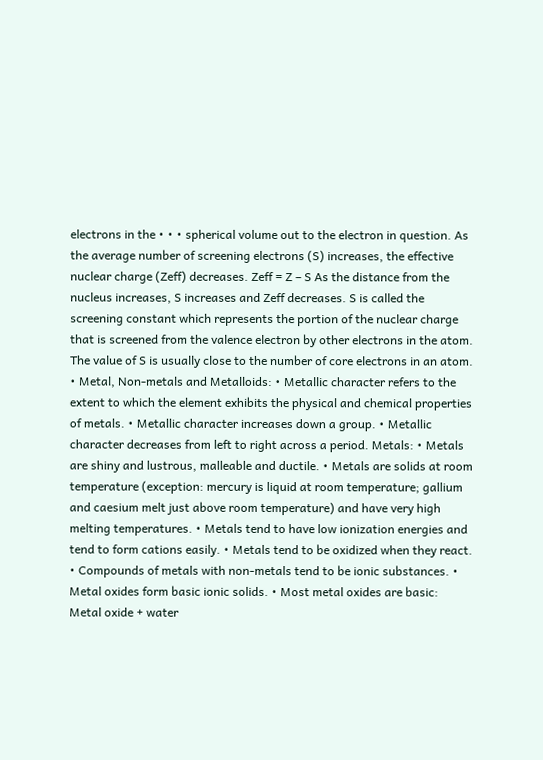electrons in the • • • spherical volume out to the electron in question. As the average number of screening electrons (S) increases, the effective nuclear charge (Zeff) decreases. Zeff = Z – S As the distance from the nucleus increases, S increases and Zeff decreases. S is called the screening constant which represents the portion of the nuclear charge that is screened from the valence electron by other electrons in the atom. The value of S is usually close to the number of core electrons in an atom. • Metal, Non-metals and Metalloids: • Metallic character refers to the extent to which the element exhibits the physical and chemical properties of metals. • Metallic character increases down a group. • Metallic character decreases from left to right across a period. Metals: • Metals are shiny and lustrous, malleable and ductile. • Metals are solids at room temperature (exception: mercury is liquid at room temperature; gallium and caesium melt just above room temperature) and have very high melting temperatures. • Metals tend to have low ionization energies and tend to form cations easily. • Metals tend to be oxidized when they react. • Compounds of metals with non-metals tend to be ionic substances. • Metal oxides form basic ionic solids. • Most metal oxides are basic: Metal oxide + water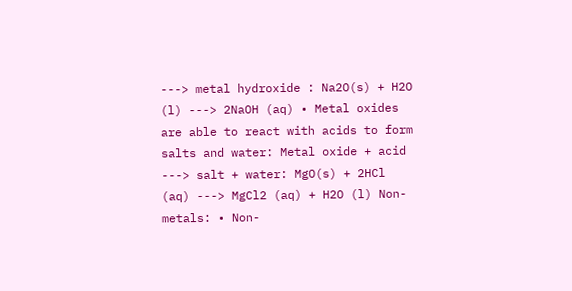---> metal hydroxide : Na2O(s) + H2O (l) ---> 2NaOH (aq) • Metal oxides are able to react with acids to form salts and water: Metal oxide + acid ---> salt + water: MgO(s) + 2HCl (aq) ---> MgCl2 (aq) + H2O (l) Non-metals: • Non-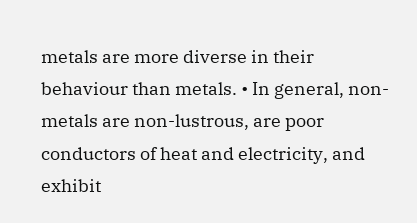metals are more diverse in their behaviour than metals. • In general, non-metals are non-lustrous, are poor conductors of heat and electricity, and exhibit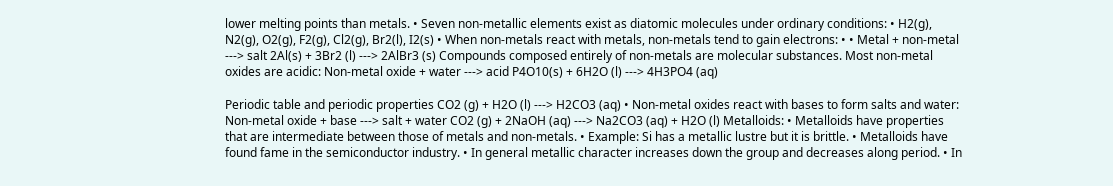lower melting points than metals. • Seven non-metallic elements exist as diatomic molecules under ordinary conditions: • H2(g), N2(g), O2(g), F2(g), Cl2(g), Br2(l), I2(s) • When non-metals react with metals, non-metals tend to gain electrons: • • Metal + non-metal ---> salt 2Al(s) + 3Br2 (l) ---> 2AlBr3 (s) Compounds composed entirely of non-metals are molecular substances. Most non-metal oxides are acidic: Non-metal oxide + water ---> acid P4O10(s) + 6H2O (l) ---> 4H3PO4 (aq)

Periodic table and periodic properties CO2 (g) + H2O (l) ---> H2CO3 (aq) • Non-metal oxides react with bases to form salts and water: Non-metal oxide + base ---> salt + water CO2 (g) + 2NaOH (aq) ---> Na2CO3 (aq) + H2O (l) Metalloids: • Metalloids have properties that are intermediate between those of metals and non-metals. • Example: Si has a metallic lustre but it is brittle. • Metalloids have found fame in the semiconductor industry. • In general metallic character increases down the group and decreases along period. • In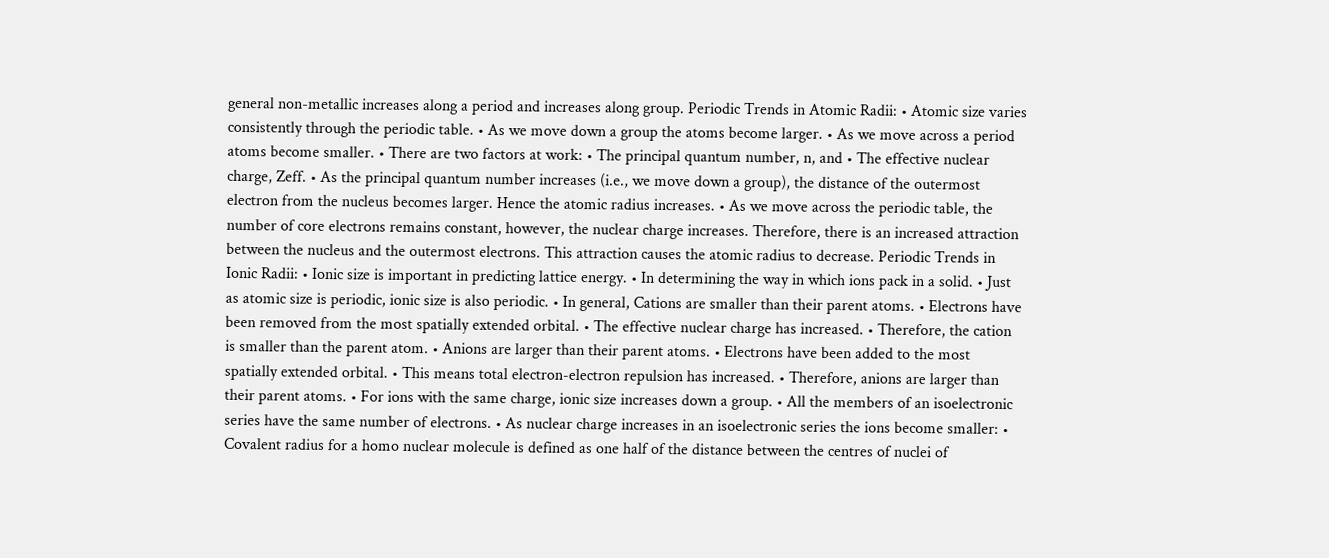general non-metallic increases along a period and increases along group. Periodic Trends in Atomic Radii: • Atomic size varies consistently through the periodic table. • As we move down a group the atoms become larger. • As we move across a period atoms become smaller. • There are two factors at work: • The principal quantum number, n, and • The effective nuclear charge, Zeff. • As the principal quantum number increases (i.e., we move down a group), the distance of the outermost electron from the nucleus becomes larger. Hence the atomic radius increases. • As we move across the periodic table, the number of core electrons remains constant, however, the nuclear charge increases. Therefore, there is an increased attraction between the nucleus and the outermost electrons. This attraction causes the atomic radius to decrease. Periodic Trends in Ionic Radii: • Ionic size is important in predicting lattice energy. • In determining the way in which ions pack in a solid. • Just as atomic size is periodic, ionic size is also periodic. • In general, Cations are smaller than their parent atoms. • Electrons have been removed from the most spatially extended orbital. • The effective nuclear charge has increased. • Therefore, the cation is smaller than the parent atom. • Anions are larger than their parent atoms. • Electrons have been added to the most spatially extended orbital. • This means total electron-electron repulsion has increased. • Therefore, anions are larger than their parent atoms. • For ions with the same charge, ionic size increases down a group. • All the members of an isoelectronic series have the same number of electrons. • As nuclear charge increases in an isoelectronic series the ions become smaller: • Covalent radius for a homo nuclear molecule is defined as one half of the distance between the centres of nuclei of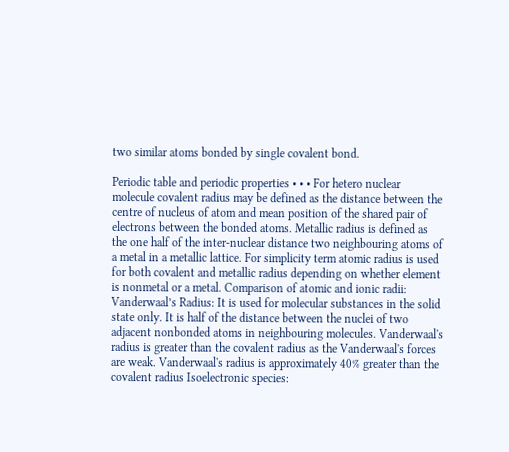two similar atoms bonded by single covalent bond.

Periodic table and periodic properties • • • For hetero nuclear molecule covalent radius may be defined as the distance between the centre of nucleus of atom and mean position of the shared pair of electrons between the bonded atoms. Metallic radius is defined as the one half of the inter-nuclear distance two neighbouring atoms of a metal in a metallic lattice. For simplicity term atomic radius is used for both covalent and metallic radius depending on whether element is nonmetal or a metal. Comparison of atomic and ionic radii: Vanderwaal’s Radius: It is used for molecular substances in the solid state only. It is half of the distance between the nuclei of two adjacent nonbonded atoms in neighbouring molecules. Vanderwaal's radius is greater than the covalent radius as the Vanderwaal's forces are weak. Vanderwaal's radius is approximately 40% greater than the covalent radius Isoelectronic species: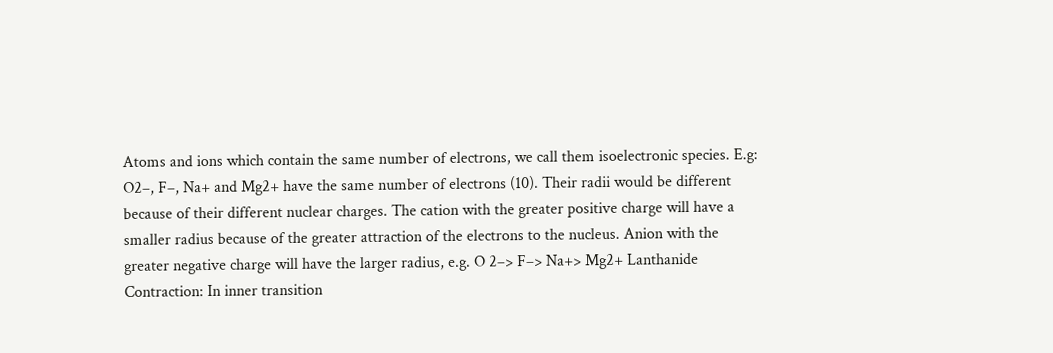Atoms and ions which contain the same number of electrons, we call them isoelectronic species. E.g: O2–, F–, Na+ and Mg2+ have the same number of electrons (10). Their radii would be different because of their different nuclear charges. The cation with the greater positive charge will have a smaller radius because of the greater attraction of the electrons to the nucleus. Anion with the greater negative charge will have the larger radius, e.g. O 2–> F–> Na+> Mg2+ Lanthanide Contraction: In inner transition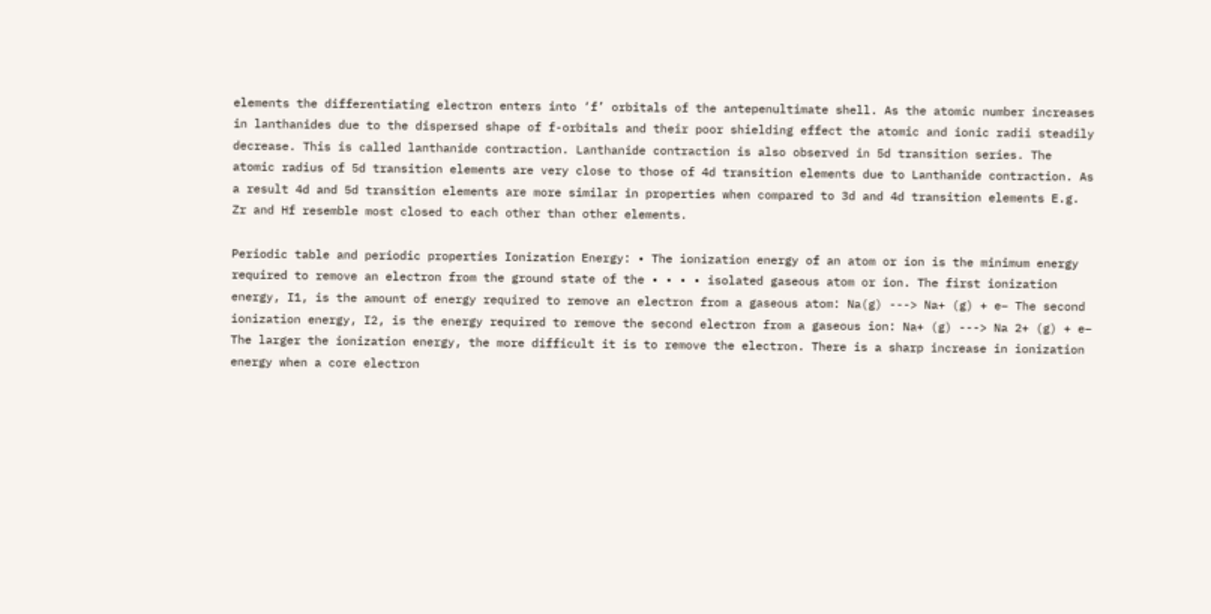elements the differentiating electron enters into ‘f’ orbitals of the antepenultimate shell. As the atomic number increases in lanthanides due to the dispersed shape of f-orbitals and their poor shielding effect the atomic and ionic radii steadily decrease. This is called lanthanide contraction. Lanthanide contraction is also observed in 5d transition series. The atomic radius of 5d transition elements are very close to those of 4d transition elements due to Lanthanide contraction. As a result 4d and 5d transition elements are more similar in properties when compared to 3d and 4d transition elements E.g. Zr and Hf resemble most closed to each other than other elements.

Periodic table and periodic properties Ionization Energy: • The ionization energy of an atom or ion is the minimum energy required to remove an electron from the ground state of the • • • • isolated gaseous atom or ion. The first ionization energy, I1, is the amount of energy required to remove an electron from a gaseous atom: Na(g) ---> Na+ (g) + e– The second ionization energy, I2, is the energy required to remove the second electron from a gaseous ion: Na+ (g) ---> Na 2+ (g) + e– The larger the ionization energy, the more difficult it is to remove the electron. There is a sharp increase in ionization energy when a core electron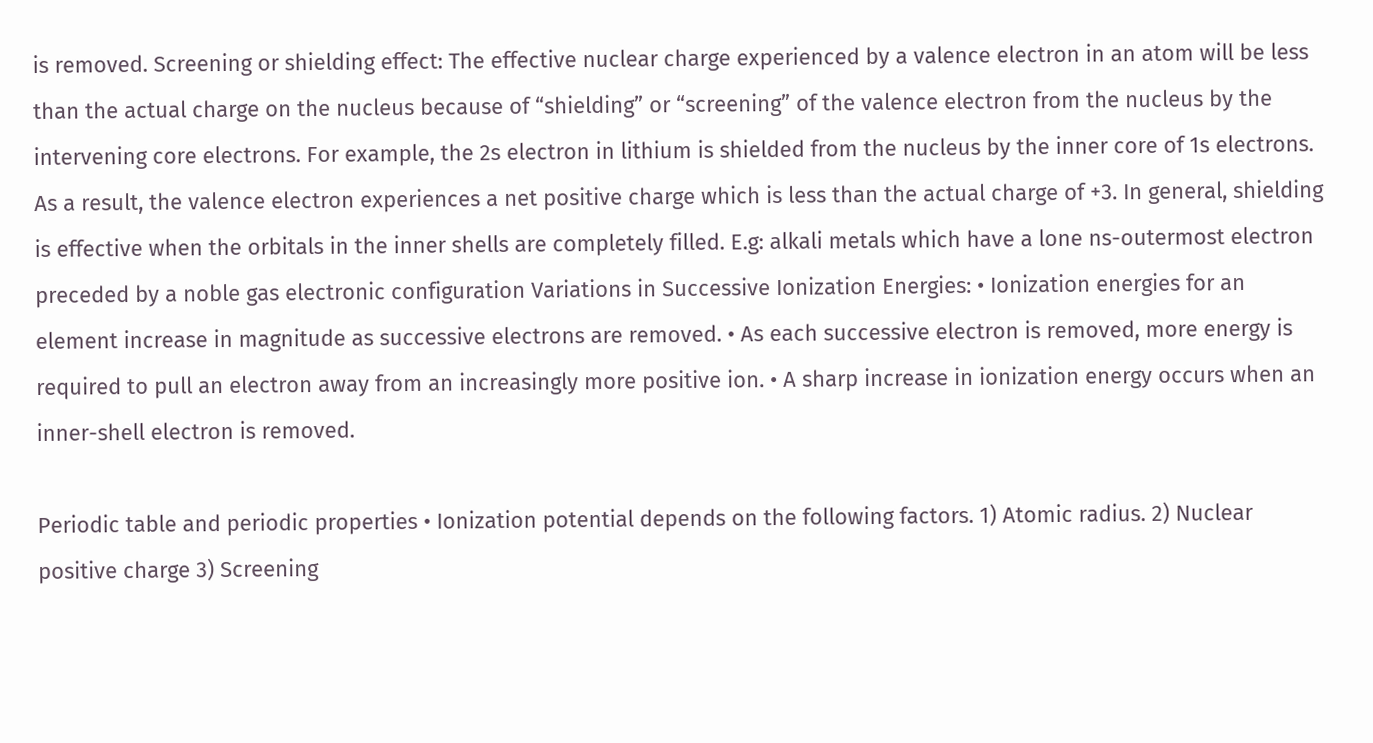is removed. Screening or shielding effect: The effective nuclear charge experienced by a valence electron in an atom will be less than the actual charge on the nucleus because of “shielding” or “screening” of the valence electron from the nucleus by the intervening core electrons. For example, the 2s electron in lithium is shielded from the nucleus by the inner core of 1s electrons. As a result, the valence electron experiences a net positive charge which is less than the actual charge of +3. In general, shielding is effective when the orbitals in the inner shells are completely filled. E.g: alkali metals which have a lone ns-outermost electron preceded by a noble gas electronic configuration Variations in Successive Ionization Energies: • Ionization energies for an element increase in magnitude as successive electrons are removed. • As each successive electron is removed, more energy is required to pull an electron away from an increasingly more positive ion. • A sharp increase in ionization energy occurs when an inner-shell electron is removed.

Periodic table and periodic properties • Ionization potential depends on the following factors. 1) Atomic radius. 2) Nuclear positive charge 3) Screening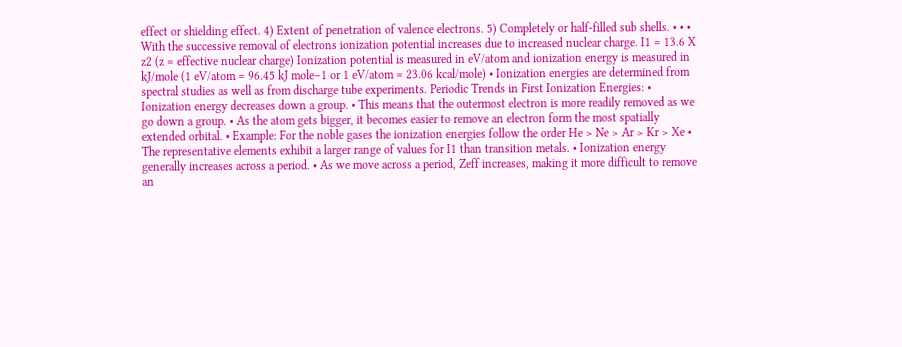effect or shielding effect. 4) Extent of penetration of valence electrons. 5) Completely or half-filled sub shells. • • • With the successive removal of electrons ionization potential increases due to increased nuclear charge. I1 = 13.6 X z2 (z = effective nuclear charge) Ionization potential is measured in eV/atom and ionization energy is measured in kJ/mole (1 eV/atom = 96.45 kJ mole–1 or 1 eV/atom = 23.06 kcal/mole) • Ionization energies are determined from spectral studies as well as from discharge tube experiments. Periodic Trends in First Ionization Energies: • Ionization energy decreases down a group. • This means that the outermost electron is more readily removed as we go down a group. • As the atom gets bigger, it becomes easier to remove an electron form the most spatially extended orbital. • Example: For the noble gases the ionization energies follow the order He > Ne > Ar > Kr > Xe • The representative elements exhibit a larger range of values for I1 than transition metals. • Ionization energy generally increases across a period. • As we move across a period, Zeff increases, making it more difficult to remove an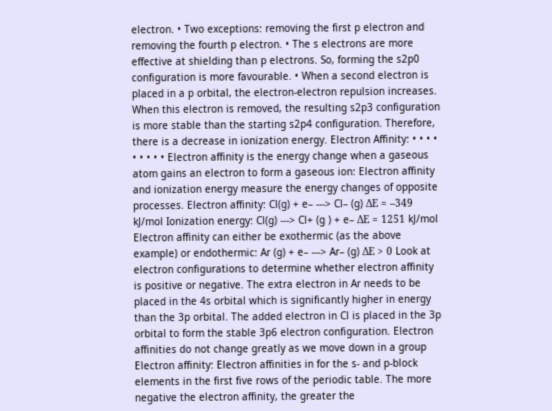electron. • Two exceptions: removing the first p electron and removing the fourth p electron. • The s electrons are more effective at shielding than p electrons. So, forming the s2p0 configuration is more favourable. • When a second electron is placed in a p orbital, the electron-electron repulsion increases. When this electron is removed, the resulting s2p3 configuration is more stable than the starting s2p4 configuration. Therefore, there is a decrease in ionization energy. Electron Affinity: • • • • • • • • • Electron affinity is the energy change when a gaseous atom gains an electron to form a gaseous ion: Electron affinity and ionization energy measure the energy changes of opposite processes. Electron affinity: Cl(g) + e– ---> Cl– (g) ΔE = –349 kJ/mol Ionization energy: Cl(g) ---> Cl+ (g ) + e– ΔE = 1251 kJ/mol Electron affinity can either be exothermic (as the above example) or endothermic: Ar (g) + e– ---> Ar– (g) ΔE > 0 Look at electron configurations to determine whether electron affinity is positive or negative. The extra electron in Ar needs to be placed in the 4s orbital which is significantly higher in energy than the 3p orbital. The added electron in Cl is placed in the 3p orbital to form the stable 3p6 electron configuration. Electron affinities do not change greatly as we move down in a group Electron affinity: Electron affinities in for the s- and p-block elements in the first five rows of the periodic table. The more negative the electron affinity, the greater the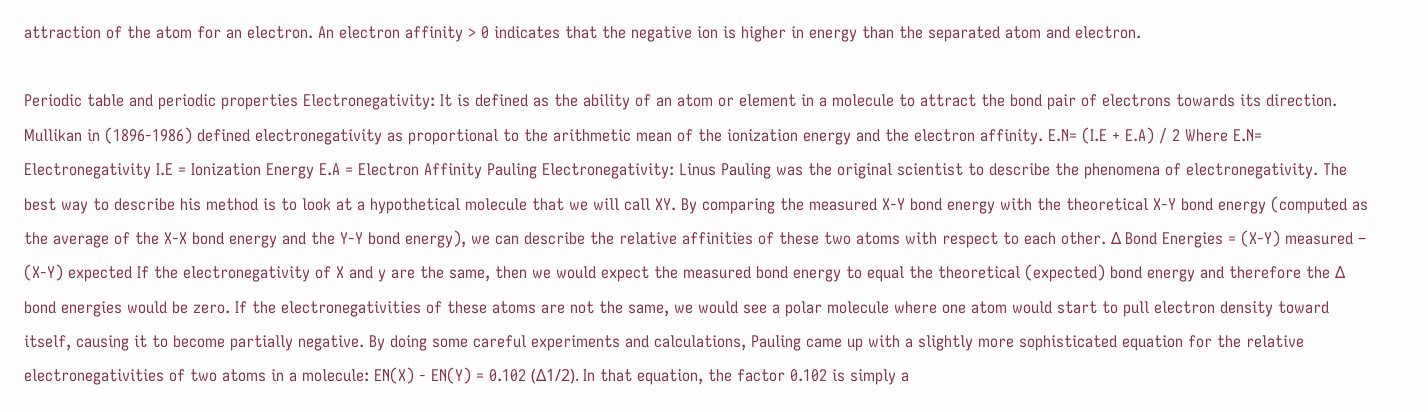attraction of the atom for an electron. An electron affinity > 0 indicates that the negative ion is higher in energy than the separated atom and electron.

Periodic table and periodic properties Electronegativity: It is defined as the ability of an atom or element in a molecule to attract the bond pair of electrons towards its direction. Mullikan in (1896-1986) defined electronegativity as proportional to the arithmetic mean of the ionization energy and the electron affinity. E.N= (I.E + E.A) / 2 Where E.N= Electronegativity I.E = Ionization Energy E.A = Electron Affinity Pauling Electronegativity: Linus Pauling was the original scientist to describe the phenomena of electronegativity. The best way to describe his method is to look at a hypothetical molecule that we will call XY. By comparing the measured X-Y bond energy with the theoretical X-Y bond energy (computed as the average of the X-X bond energy and the Y-Y bond energy), we can describe the relative affinities of these two atoms with respect to each other. Δ Bond Energies = (X-Y) measured – (X-Y) expected If the electronegativity of X and y are the same, then we would expect the measured bond energy to equal the theoretical (expected) bond energy and therefore the Δ bond energies would be zero. If the electronegativities of these atoms are not the same, we would see a polar molecule where one atom would start to pull electron density toward itself, causing it to become partially negative. By doing some careful experiments and calculations, Pauling came up with a slightly more sophisticated equation for the relative electronegativities of two atoms in a molecule: EN(X) - EN(Y) = 0.102 (Δ1/2). In that equation, the factor 0.102 is simply a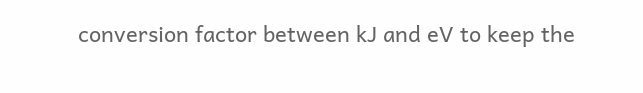conversion factor between kJ and eV to keep the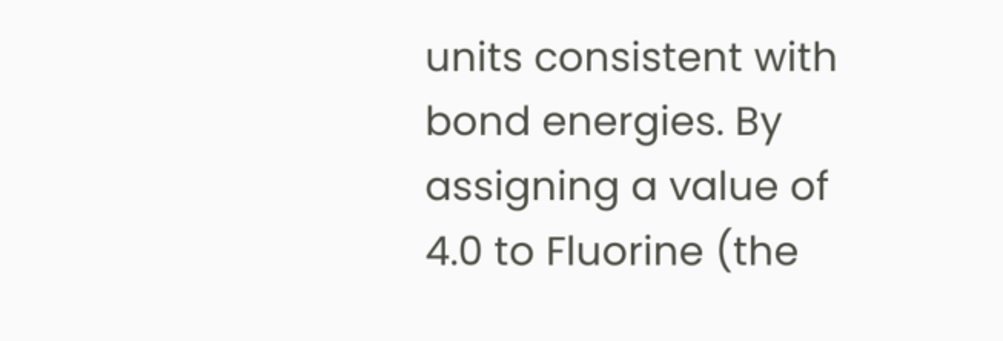units consistent with bond energies. By assigning a value of 4.0 to Fluorine (the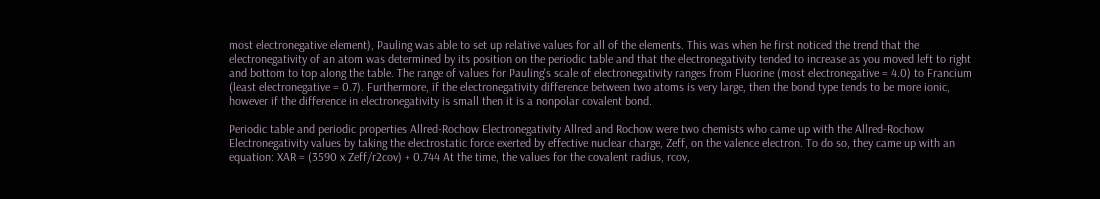most electronegative element), Pauling was able to set up relative values for all of the elements. This was when he first noticed the trend that the electronegativity of an atom was determined by its position on the periodic table and that the electronegativity tended to increase as you moved left to right and bottom to top along the table. The range of values for Pauling's scale of electronegativity ranges from Fluorine (most electronegative = 4.0) to Francium (least electronegative = 0.7). Furthermore, if the electronegativity difference between two atoms is very large, then the bond type tends to be more ionic, however if the difference in electronegativity is small then it is a nonpolar covalent bond.

Periodic table and periodic properties Allred-Rochow Electronegativity Allred and Rochow were two chemists who came up with the Allred-Rochow Electronegativity values by taking the electrostatic force exerted by effective nuclear charge, Zeff, on the valence electron. To do so, they came up with an equation: XAR = (3590 x Zeff/r2cov) + 0.744 At the time, the values for the covalent radius, rcov,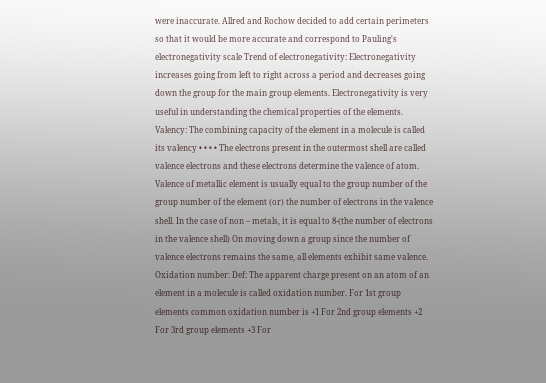were inaccurate. Allred and Rochow decided to add certain perimeters so that it would be more accurate and correspond to Pauling's electronegativity scale Trend of electronegativity: Electronegativity increases going from left to right across a period and decreases going down the group for the main group elements. Electronegativity is very useful in understanding the chemical properties of the elements. Valency: The combining capacity of the element in a molecule is called its valency • • • • The electrons present in the outermost shell are called valence electrons and these electrons determine the valence of atom. Valence of metallic element is usually equal to the group number of the group number of the element (or) the number of electrons in the valence shell. In the case of non – metals, it is equal to 8-(the number of electrons in the valence shell) On moving down a group since the number of valence electrons remains the same, all elements exhibit same valence. Oxidation number: Def: The apparent charge present on an atom of an element in a molecule is called oxidation number. For 1st group elements common oxidation number is +1 For 2nd group elements +2 For 3rd group elements +3 For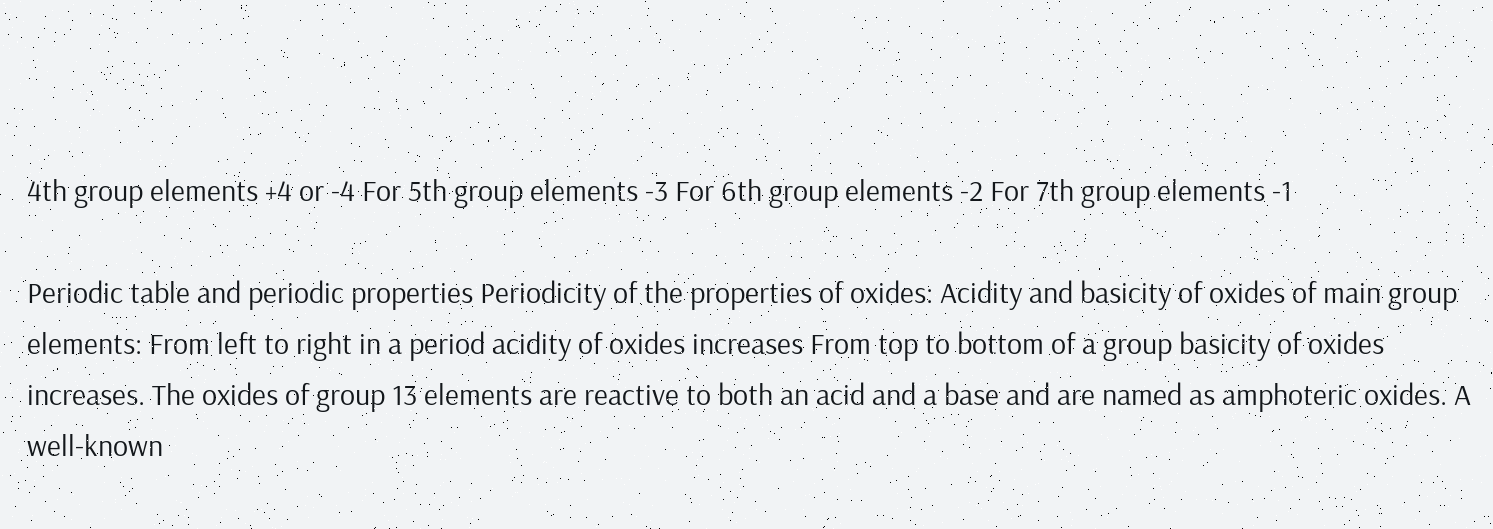4th group elements +4 or -4 For 5th group elements -3 For 6th group elements -2 For 7th group elements -1

Periodic table and periodic properties Periodicity of the properties of oxides: Acidity and basicity of oxides of main group elements: From left to right in a period acidity of oxides increases From top to bottom of a group basicity of oxides increases. The oxides of group 13 elements are reactive to both an acid and a base and are named as amphoteric oxides. A well-known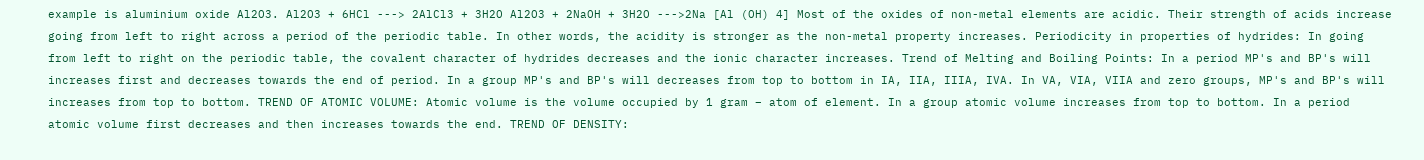example is aluminium oxide Al2O3. Al2O3 + 6HCl ---> 2AlCl3 + 3H2O Al2O3 + 2NaOH + 3H2O --->2Na [Al (OH) 4] Most of the oxides of non-metal elements are acidic. Their strength of acids increase going from left to right across a period of the periodic table. In other words, the acidity is stronger as the non-metal property increases. Periodicity in properties of hydrides: In going from left to right on the periodic table, the covalent character of hydrides decreases and the ionic character increases. Trend of Melting and Boiling Points: In a period MP's and BP's will increases first and decreases towards the end of period. In a group MP's and BP's will decreases from top to bottom in IA, IIA, IIIA, IVA. In VA, VIA, VIIA and zero groups, MP's and BP's will increases from top to bottom. TREND OF ATOMIC VOLUME: Atomic volume is the volume occupied by 1 gram – atom of element. In a group atomic volume increases from top to bottom. In a period atomic volume first decreases and then increases towards the end. TREND OF DENSITY: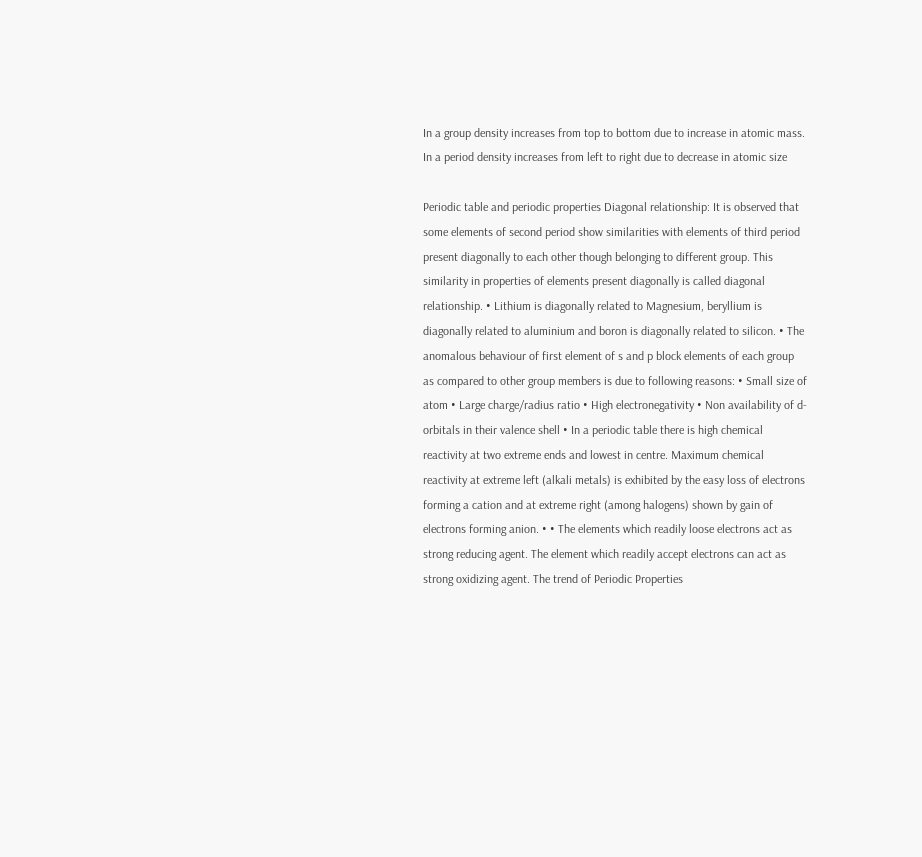In a group density increases from top to bottom due to increase in atomic mass. In a period density increases from left to right due to decrease in atomic size

Periodic table and periodic properties Diagonal relationship: It is observed that some elements of second period show similarities with elements of third period present diagonally to each other though belonging to different group. This similarity in properties of elements present diagonally is called diagonal relationship. • Lithium is diagonally related to Magnesium, beryllium is diagonally related to aluminium and boron is diagonally related to silicon. • The anomalous behaviour of first element of s and p block elements of each group as compared to other group members is due to following reasons: • Small size of atom • Large charge/radius ratio • High electronegativity • Non availability of d-orbitals in their valence shell • In a periodic table there is high chemical reactivity at two extreme ends and lowest in centre. Maximum chemical reactivity at extreme left (alkali metals) is exhibited by the easy loss of electrons forming a cation and at extreme right (among halogens) shown by gain of electrons forming anion. • • The elements which readily loose electrons act as strong reducing agent. The element which readily accept electrons can act as strong oxidizing agent. The trend of Periodic Properties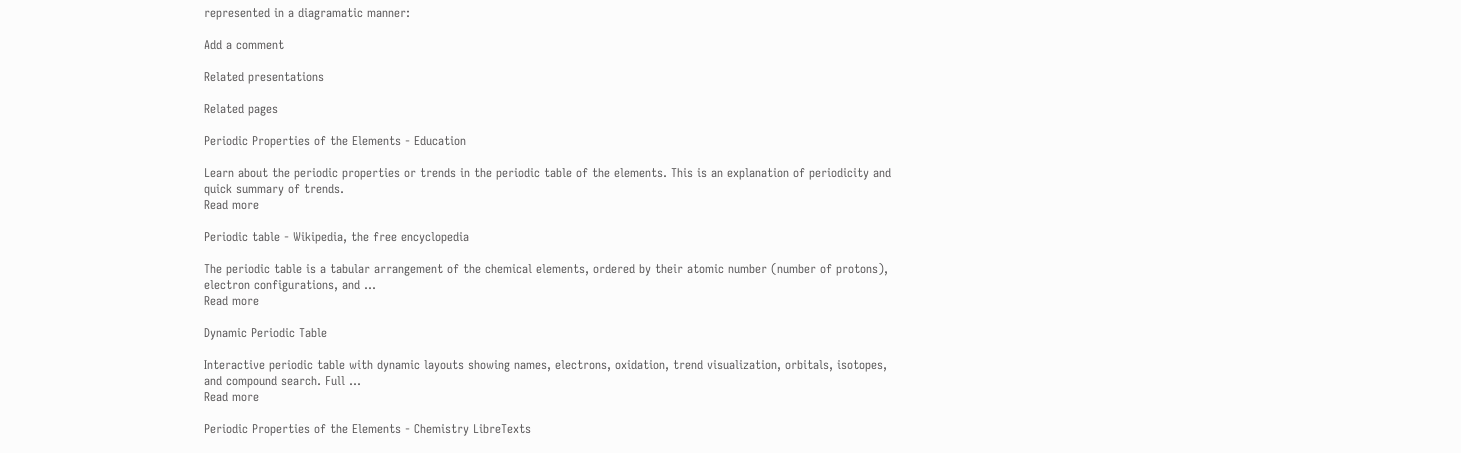represented in a diagramatic manner:

Add a comment

Related presentations

Related pages

Periodic Properties of the Elements - Education

Learn about the periodic properties or trends in the periodic table of the elements. This is an explanation of periodicity and quick summary of trends.
Read more

Periodic table - Wikipedia, the free encyclopedia

The periodic table is a tabular arrangement of the chemical elements, ordered by their atomic number (number of protons), electron configurations, and ...
Read more

Dynamic Periodic Table

Interactive periodic table with dynamic layouts showing names, electrons, oxidation, trend visualization, orbitals, isotopes, and compound search. Full ...
Read more

Periodic Properties of the Elements - Chemistry LibreTexts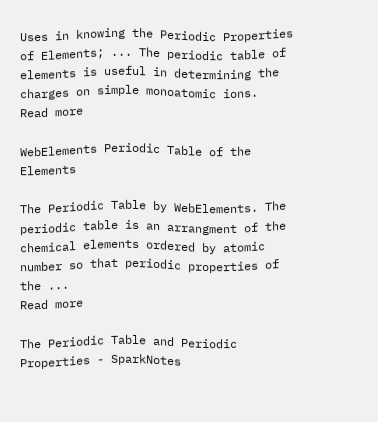Uses in knowing the Periodic Properties of Elements; ... The periodic table of elements is useful in determining the charges on simple monoatomic ions.
Read more

WebElements Periodic Table of the Elements

The Periodic Table by WebElements. The periodic table is an arrangment of the chemical elements ordered by atomic number so that periodic properties of the ...
Read more

The Periodic Table and Periodic Properties - SparkNotes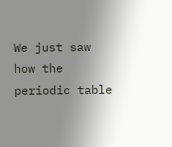We just saw how the periodic table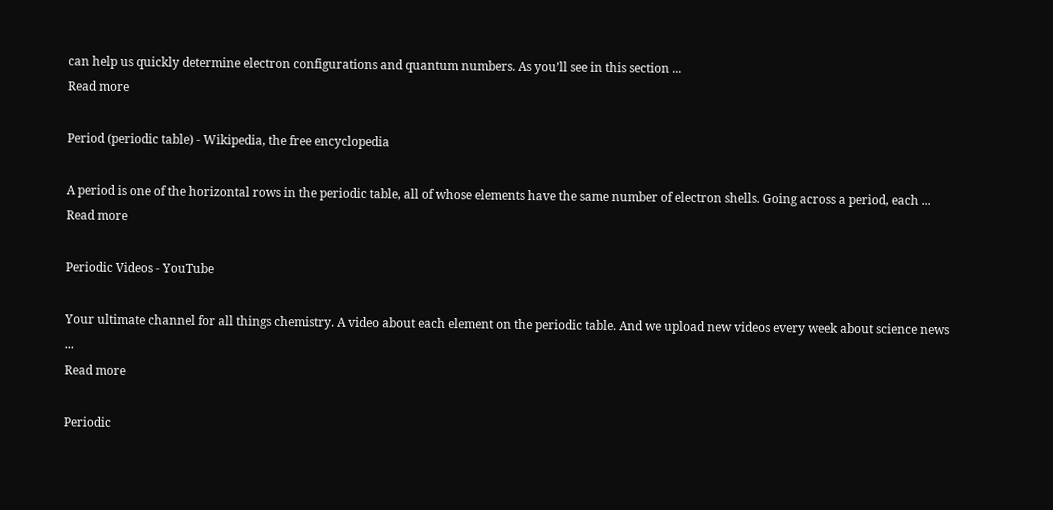can help us quickly determine electron configurations and quantum numbers. As you’ll see in this section ...
Read more

Period (periodic table) - Wikipedia, the free encyclopedia

A period is one of the horizontal rows in the periodic table, all of whose elements have the same number of electron shells. Going across a period, each ...
Read more

Periodic Videos - YouTube

Your ultimate channel for all things chemistry. A video about each element on the periodic table. And we upload new videos every week about science news ...
Read more

Periodic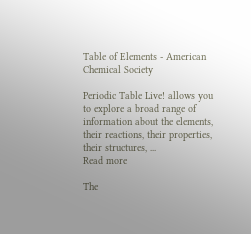Table of Elements - American Chemical Society

Periodic Table Live! allows you to explore a broad range of information about the elements, their reactions, their properties, their structures, ...
Read more

The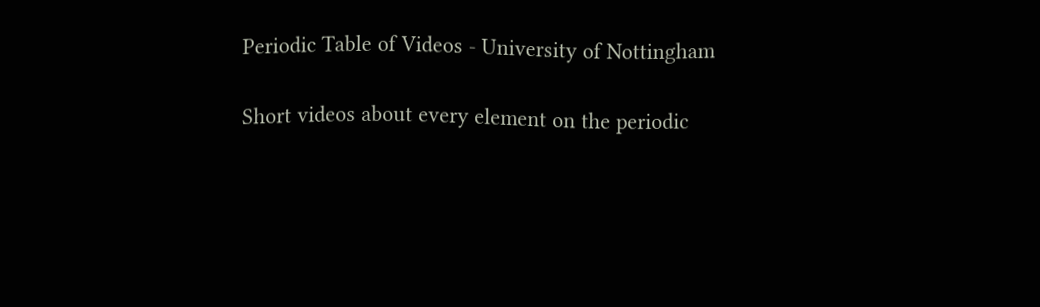Periodic Table of Videos - University of Nottingham

Short videos about every element on the periodic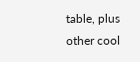table, plus other cool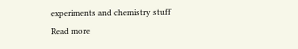experiments and chemistry stuff
Read more